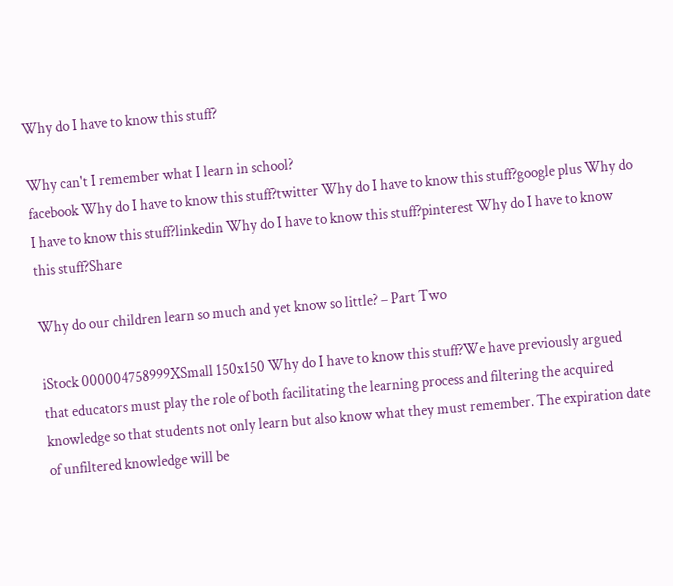Why do I have to know this stuff?

Why can't I remember what I learn in school?
facebook Why do I have to know this stuff?twitter Why do I have to know this stuff?google plus Why do I have to know this stuff?linkedin Why do I have to know this stuff?pinterest Why do I have to know this stuff?Share

Why do our children learn so much and yet know so little? – Part Two

iStock 000004758999XSmall 150x150 Why do I have to know this stuff?We have previously argued that educators must play the role of both facilitating the learning process and filtering the acquired knowledge so that students not only learn but also know what they must remember. The expiration date of unfiltered knowledge will be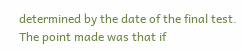determined by the date of the final test. The point made was that if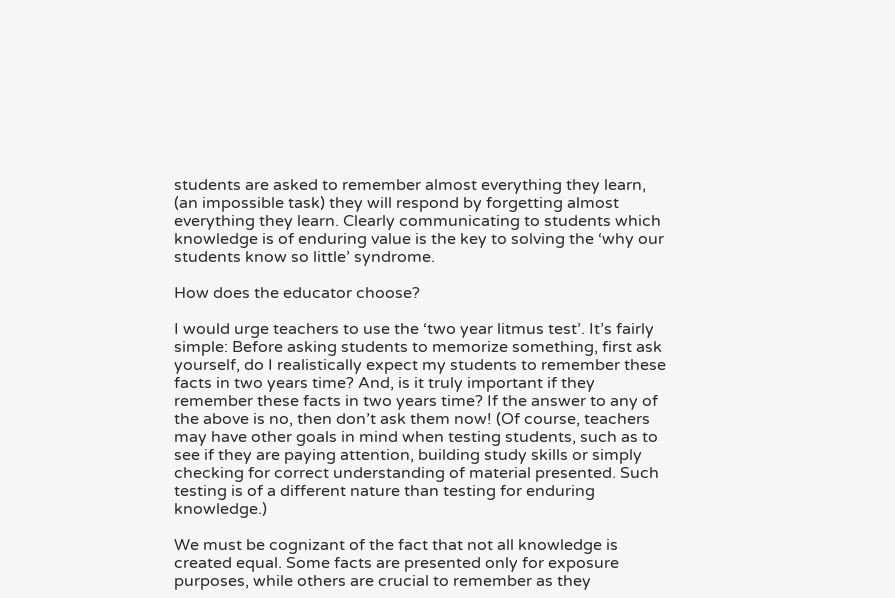students are asked to remember almost everything they learn, (an impossible task) they will respond by forgetting almost everything they learn. Clearly communicating to students which knowledge is of enduring value is the key to solving the ‘why our students know so little’ syndrome.

How does the educator choose?

I would urge teachers to use the ‘two year litmus test’. It’s fairly simple: Before asking students to memorize something, first ask yourself, do I realistically expect my students to remember these facts in two years time? And, is it truly important if they remember these facts in two years time? If the answer to any of the above is no, then don’t ask them now! (Of course, teachers may have other goals in mind when testing students, such as to see if they are paying attention, building study skills or simply checking for correct understanding of material presented. Such testing is of a different nature than testing for enduring knowledge.)

We must be cognizant of the fact that not all knowledge is created equal. Some facts are presented only for exposure purposes, while others are crucial to remember as they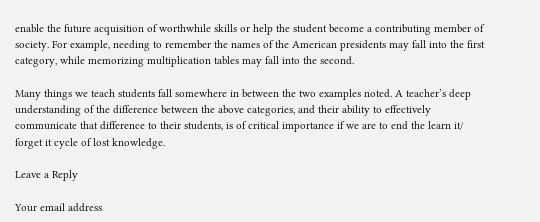enable the future acquisition of worthwhile skills or help the student become a contributing member of society. For example, needing to remember the names of the American presidents may fall into the first category, while memorizing multiplication tables may fall into the second.

Many things we teach students fall somewhere in between the two examples noted. A teacher’s deep understanding of the difference between the above categories, and their ability to effectively communicate that difference to their students, is of critical importance if we are to end the learn it/ forget it cycle of lost knowledge.

Leave a Reply

Your email address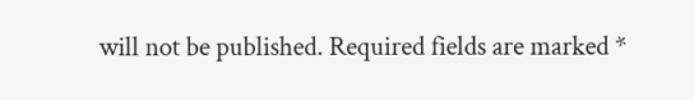will not be published. Required fields are marked *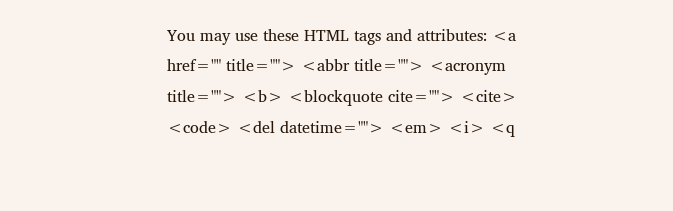You may use these HTML tags and attributes: <a href="" title=""> <abbr title=""> <acronym title=""> <b> <blockquote cite=""> <cite> <code> <del datetime=""> <em> <i> <q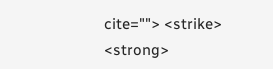cite=""> <strike> <strong>